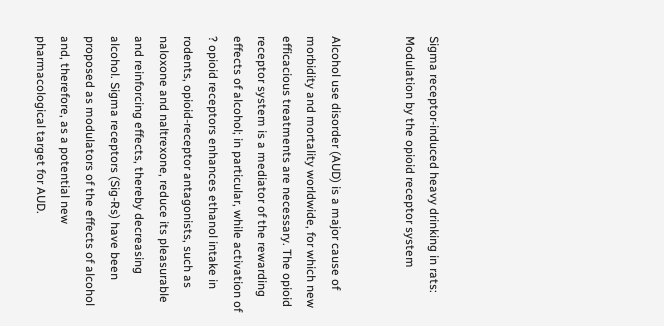Sigma receptor-induced heavy drinking in rats: Modulation by the opioid receptor system


Alcohol use disorder (AUD) is a major cause of morbidity and mortality worldwide, for which new efficacious treatments are necessary. The opioid receptor system is a mediator of the rewarding effects of alcohol; in particular, while activation of ? opioid receptors enhances ethanol intake in rodents, opioid-receptor antagonists, such as naloxone and naltrexone, reduce its pleasurable and reinforcing effects, thereby decreasing alcohol. Sigma receptors (Sig-Rs) have been proposed as modulators of the effects of alcohol and, therefore, as a potential new pharmacological target for AUD.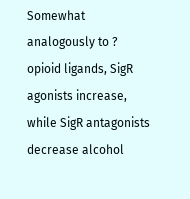Somewhat analogously to ? opioid ligands, SigR agonists increase, while SigR antagonists decrease alcohol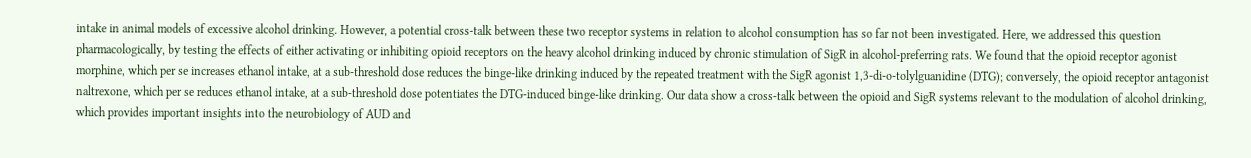intake in animal models of excessive alcohol drinking. However, a potential cross-talk between these two receptor systems in relation to alcohol consumption has so far not been investigated. Here, we addressed this question pharmacologically, by testing the effects of either activating or inhibiting opioid receptors on the heavy alcohol drinking induced by chronic stimulation of SigR in alcohol-preferring rats. We found that the opioid receptor agonist morphine, which per se increases ethanol intake, at a sub-threshold dose reduces the binge-like drinking induced by the repeated treatment with the SigR agonist 1,3-di-o-tolylguanidine (DTG); conversely, the opioid receptor antagonist naltrexone, which per se reduces ethanol intake, at a sub-threshold dose potentiates the DTG-induced binge-like drinking. Our data show a cross-talk between the opioid and SigR systems relevant to the modulation of alcohol drinking, which provides important insights into the neurobiology of AUD and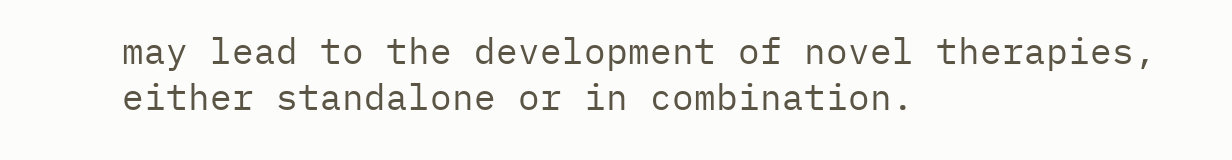may lead to the development of novel therapies, either standalone or in combination.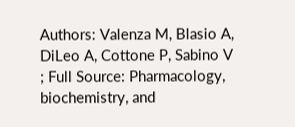Authors: Valenza M, Blasio A, DiLeo A, Cottone P, Sabino V
; Full Source: Pharmacology, biochemistry, and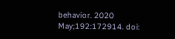behavior. 2020 May;192:172914. doi: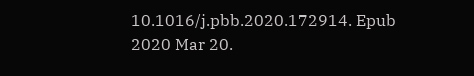10.1016/j.pbb.2020.172914. Epub 2020 Mar 20.